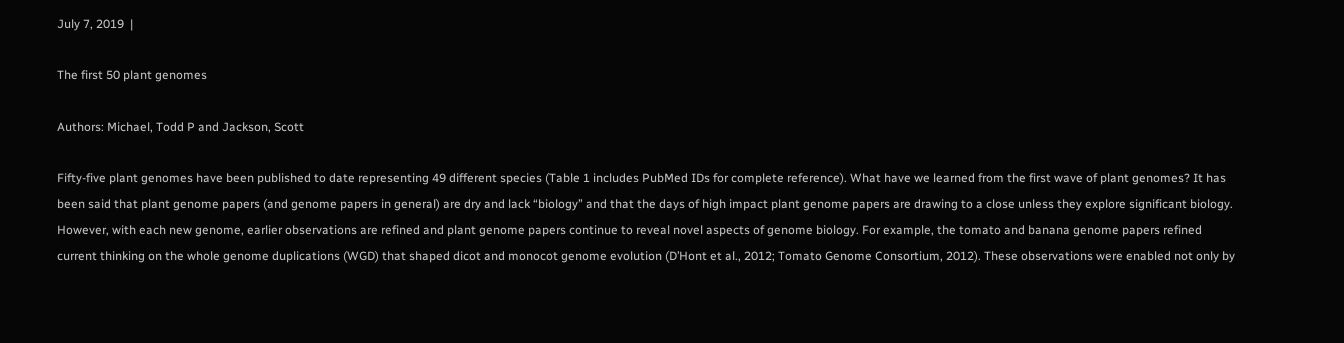July 7, 2019  |

The first 50 plant genomes

Authors: Michael, Todd P and Jackson, Scott

Fifty-five plant genomes have been published to date representing 49 different species (Table 1 includes PubMed IDs for complete reference). What have we learned from the first wave of plant genomes? It has been said that plant genome papers (and genome papers in general) are dry and lack “biology” and that the days of high impact plant genome papers are drawing to a close unless they explore significant biology. However, with each new genome, earlier observations are refined and plant genome papers continue to reveal novel aspects of genome biology. For example, the tomato and banana genome papers refined current thinking on the whole genome duplications (WGD) that shaped dicot and monocot genome evolution (D’Hont et al., 2012; Tomato Genome Consortium, 2012). These observations were enabled not only by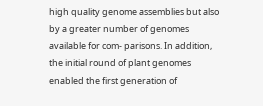high quality genome assemblies but also by a greater number of genomes available for com- parisons. In addition, the initial round of plant genomes enabled the first generation of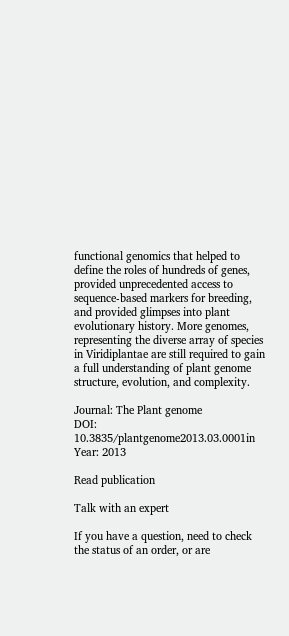functional genomics that helped to define the roles of hundreds of genes, provided unprecedented access to sequence-based markers for breeding, and provided glimpses into plant evolutionary history. More genomes, representing the diverse array of species in Viridiplantae are still required to gain a full understanding of plant genome structure, evolution, and complexity.

Journal: The Plant genome
DOI: 10.3835/plantgenome2013.03.0001in
Year: 2013

Read publication

Talk with an expert

If you have a question, need to check the status of an order, or are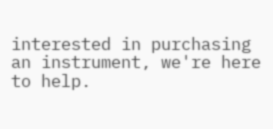interested in purchasing an instrument, we're here to help.